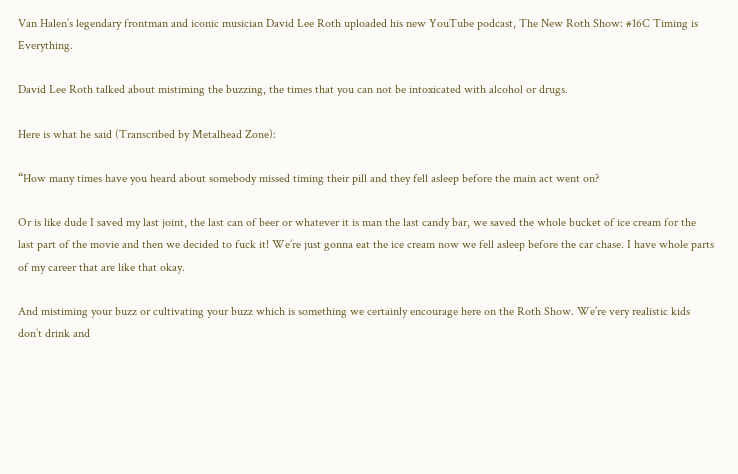Van Halen’s legendary frontman and iconic musician David Lee Roth uploaded his new YouTube podcast, The New Roth Show: #16C Timing is Everything.

David Lee Roth talked about mistiming the buzzing, the times that you can not be intoxicated with alcohol or drugs.

Here is what he said (Transcribed by Metalhead Zone):

“How many times have you heard about somebody missed timing their pill and they fell asleep before the main act went on?

Or is like dude I saved my last joint, the last can of beer or whatever it is man the last candy bar, we saved the whole bucket of ice cream for the last part of the movie and then we decided to fuck it! We’re just gonna eat the ice cream now we fell asleep before the car chase. I have whole parts of my career that are like that okay.

And mistiming your buzz or cultivating your buzz which is something we certainly encourage here on the Roth Show. We’re very realistic kids don’t drink and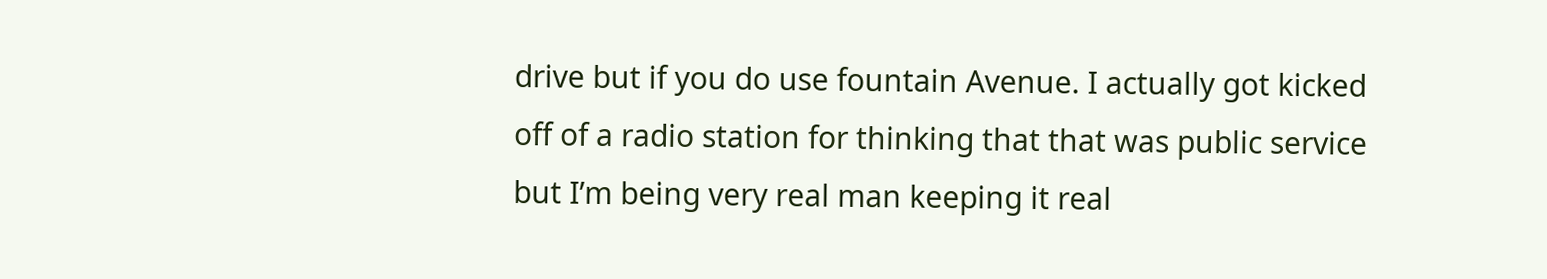drive but if you do use fountain Avenue. I actually got kicked off of a radio station for thinking that that was public service but I’m being very real man keeping it real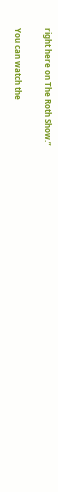right here on The Roth Show.”

You can watch the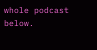whole podcast below.